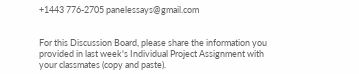+1443 776-2705 panelessays@gmail.com


For this Discussion Board, please share the information you provided in last week's Individual Project Assignment with your classmates (copy and paste).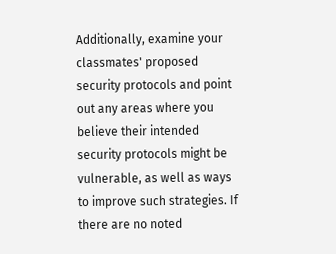Additionally, examine your classmates' proposed security protocols and point out any areas where you believe their intended security protocols might be vulnerable, as well as ways to improve such strategies. If there are no noted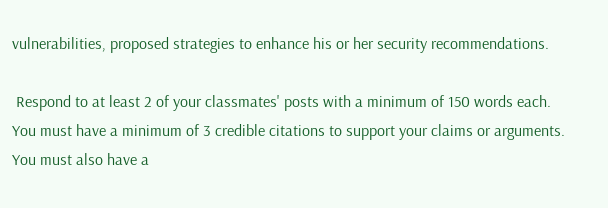vulnerabilities, proposed strategies to enhance his or her security recommendations.

 Respond to at least 2 of your classmates' posts with a minimum of 150 words each. You must have a minimum of 3 credible citations to support your claims or arguments. You must also have a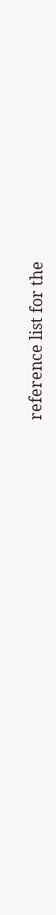reference list for the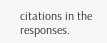citations in the responses.